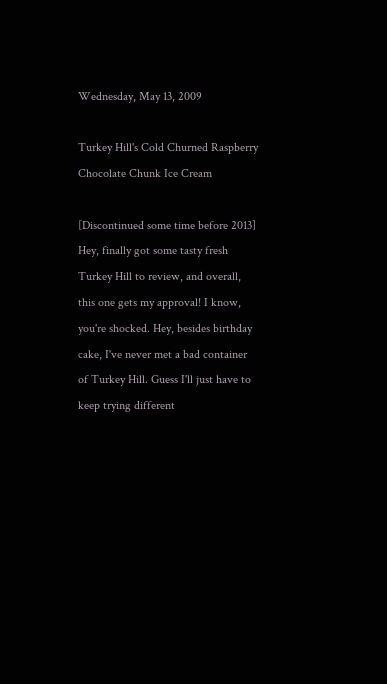Wednesday, May 13, 2009

Turkey Hill's Cold Churned Raspberry Chocolate Chunk Ice Cream

[Discontinued some time before 2013]
Hey, finally got some tasty fresh Turkey Hill to review, and overall, this one gets my approval! I know, you're shocked. Hey, besides birthday cake, I've never met a bad container of Turkey Hill. Guess I'll just have to keep trying different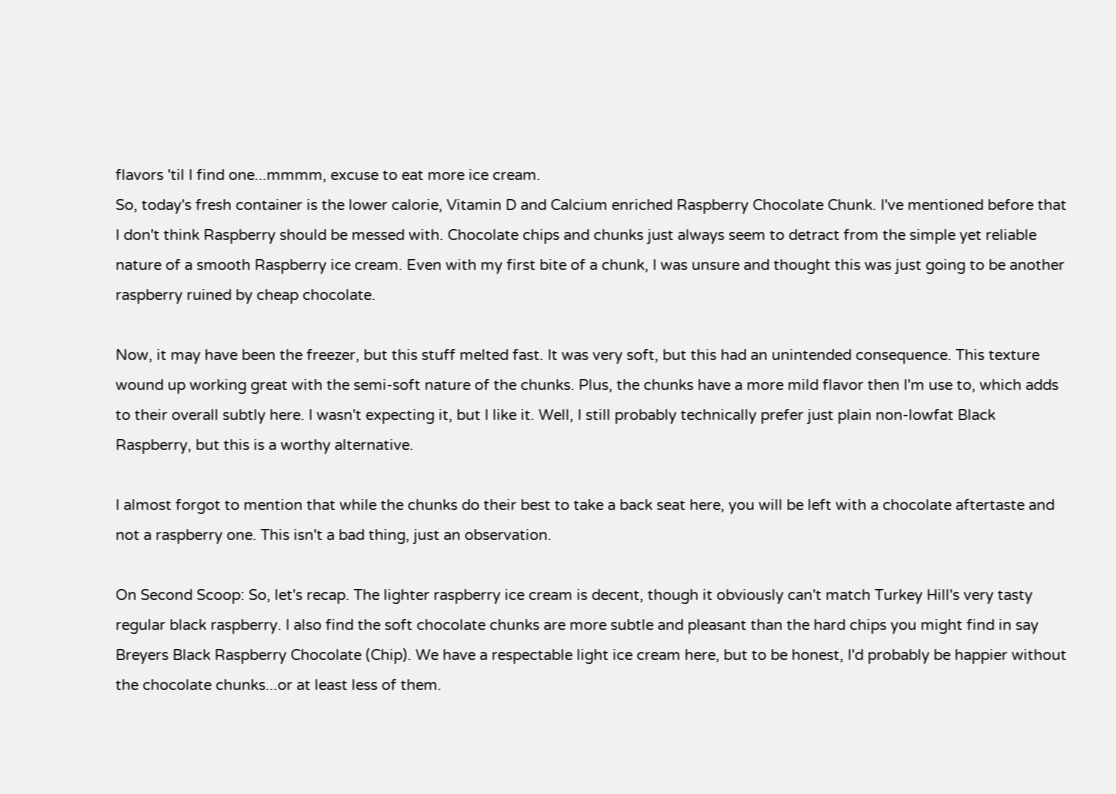flavors 'til I find one...mmmm, excuse to eat more ice cream.
So, today's fresh container is the lower calorie, Vitamin D and Calcium enriched Raspberry Chocolate Chunk. I've mentioned before that I don't think Raspberry should be messed with. Chocolate chips and chunks just always seem to detract from the simple yet reliable nature of a smooth Raspberry ice cream. Even with my first bite of a chunk, I was unsure and thought this was just going to be another raspberry ruined by cheap chocolate.

Now, it may have been the freezer, but this stuff melted fast. It was very soft, but this had an unintended consequence. This texture wound up working great with the semi-soft nature of the chunks. Plus, the chunks have a more mild flavor then I'm use to, which adds to their overall subtly here. I wasn't expecting it, but I like it. Well, I still probably technically prefer just plain non-lowfat Black Raspberry, but this is a worthy alternative.

I almost forgot to mention that while the chunks do their best to take a back seat here, you will be left with a chocolate aftertaste and not a raspberry one. This isn't a bad thing, just an observation.

On Second Scoop: So, let's recap. The lighter raspberry ice cream is decent, though it obviously can't match Turkey Hill's very tasty regular black raspberry. I also find the soft chocolate chunks are more subtle and pleasant than the hard chips you might find in say Breyers Black Raspberry Chocolate (Chip). We have a respectable light ice cream here, but to be honest, I'd probably be happier without the chocolate chunks...or at least less of them.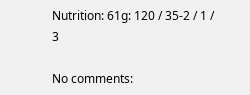Nutrition: 61g: 120 / 35-2 / 1 / 3

No comments: